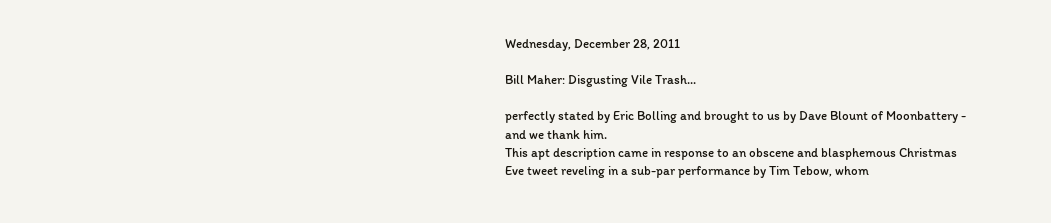Wednesday, December 28, 2011

Bill Maher: Disgusting Vile Trash...

perfectly stated by Eric Bolling and brought to us by Dave Blount of Moonbattery - and we thank him.
This apt description came in response to an obscene and blasphemous Christmas Eve tweet reveling in a sub-par performance by Tim Tebow, whom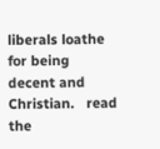liberals loathe for being decent and Christian.   read the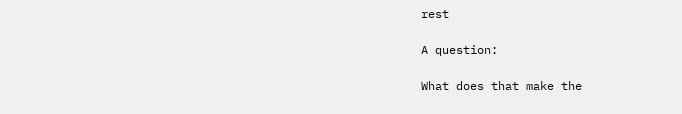rest

A question:

What does that make the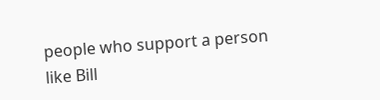people who support a person like Bill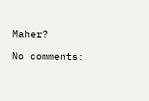Maher?

No comments: